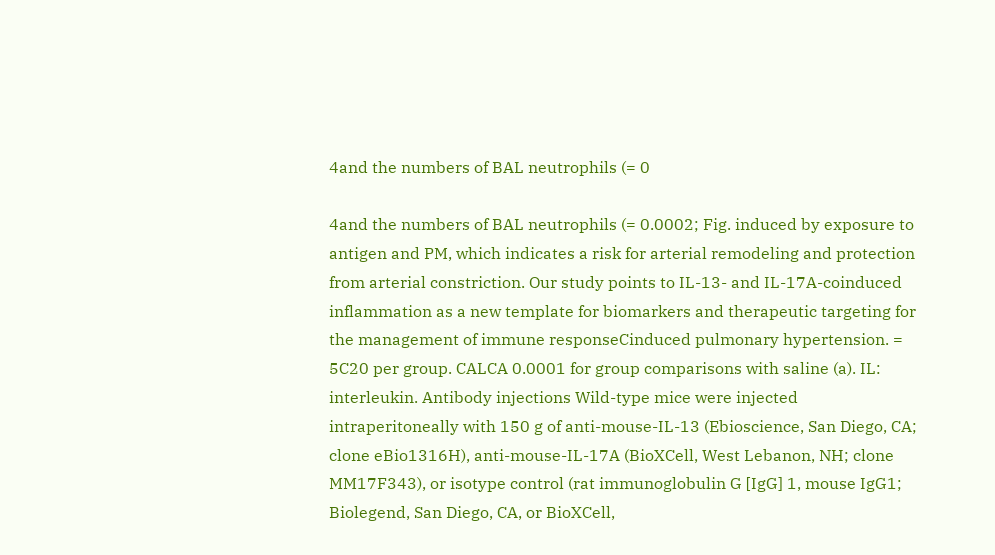4and the numbers of BAL neutrophils (= 0

4and the numbers of BAL neutrophils (= 0.0002; Fig. induced by exposure to antigen and PM, which indicates a risk for arterial remodeling and protection from arterial constriction. Our study points to IL-13- and IL-17A-coinduced inflammation as a new template for biomarkers and therapeutic targeting for the management of immune responseCinduced pulmonary hypertension. = 5C20 per group. CALCA 0.0001 for group comparisons with saline (a). IL: interleukin. Antibody injections Wild-type mice were injected intraperitoneally with 150 g of anti-mouse-IL-13 (Ebioscience, San Diego, CA; clone eBio1316H), anti-mouse-IL-17A (BioXCell, West Lebanon, NH; clone MM17F343), or isotype control (rat immunoglobulin G [IgG] 1, mouse IgG1; Biolegend, San Diego, CA, or BioXCell,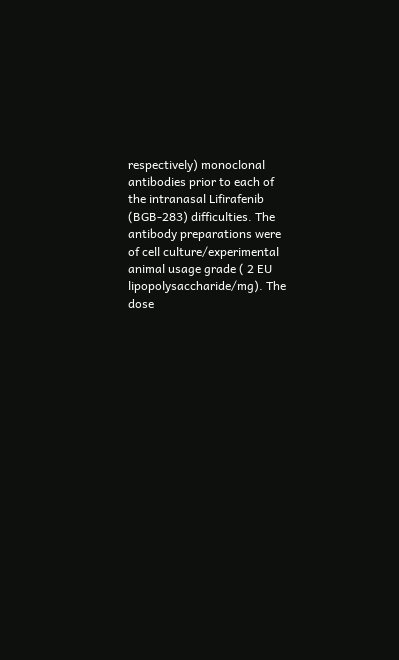respectively) monoclonal antibodies prior to each of the intranasal Lifirafenib (BGB-283) difficulties. The antibody preparations were of cell culture/experimental animal usage grade ( 2 EU lipopolysaccharide/mg). The dose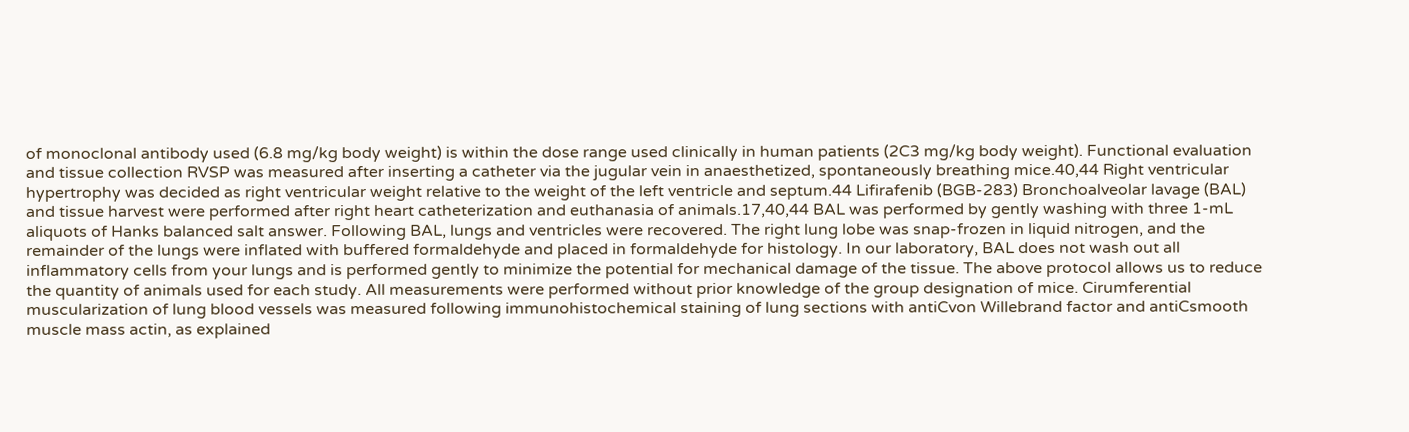of monoclonal antibody used (6.8 mg/kg body weight) is within the dose range used clinically in human patients (2C3 mg/kg body weight). Functional evaluation and tissue collection RVSP was measured after inserting a catheter via the jugular vein in anaesthetized, spontaneously breathing mice.40,44 Right ventricular hypertrophy was decided as right ventricular weight relative to the weight of the left ventricle and septum.44 Lifirafenib (BGB-283) Bronchoalveolar lavage (BAL) and tissue harvest were performed after right heart catheterization and euthanasia of animals.17,40,44 BAL was performed by gently washing with three 1-mL aliquots of Hanks balanced salt answer. Following BAL, lungs and ventricles were recovered. The right lung lobe was snap-frozen in liquid nitrogen, and the remainder of the lungs were inflated with buffered formaldehyde and placed in formaldehyde for histology. In our laboratory, BAL does not wash out all inflammatory cells from your lungs and is performed gently to minimize the potential for mechanical damage of the tissue. The above protocol allows us to reduce the quantity of animals used for each study. All measurements were performed without prior knowledge of the group designation of mice. Cirumferential muscularization of lung blood vessels was measured following immunohistochemical staining of lung sections with antiCvon Willebrand factor and antiCsmooth muscle mass actin, as explained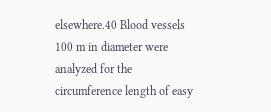elsewhere.40 Blood vessels 100 m in diameter were analyzed for the circumference length of easy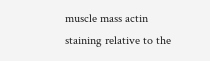muscle mass actin staining relative to the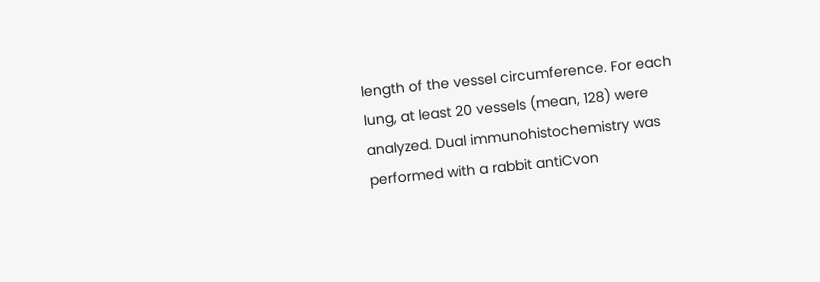length of the vessel circumference. For each lung, at least 20 vessels (mean, 128) were analyzed. Dual immunohistochemistry was performed with a rabbit antiCvon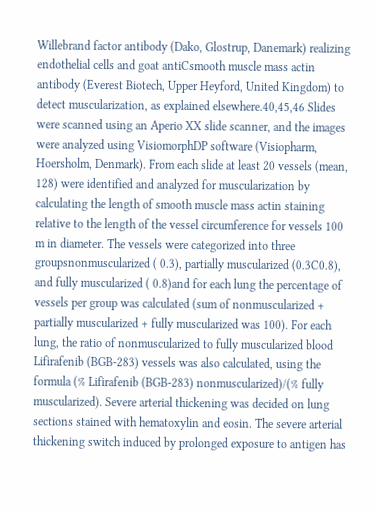Willebrand factor antibody (Dako, Glostrup, Danemark) realizing endothelial cells and goat antiCsmooth muscle mass actin antibody (Everest Biotech, Upper Heyford, United Kingdom) to detect muscularization, as explained elsewhere.40,45,46 Slides were scanned using an Aperio XX slide scanner, and the images were analyzed using VisiomorphDP software (Visiopharm, Hoersholm, Denmark). From each slide at least 20 vessels (mean, 128) were identified and analyzed for muscularization by calculating the length of smooth muscle mass actin staining relative to the length of the vessel circumference for vessels 100 m in diameter. The vessels were categorized into three groupsnonmuscularized ( 0.3), partially muscularized (0.3C0.8), and fully muscularized ( 0.8)and for each lung the percentage of vessels per group was calculated (sum of nonmuscularized + partially muscularized + fully muscularized was 100). For each lung, the ratio of nonmuscularized to fully muscularized blood Lifirafenib (BGB-283) vessels was also calculated, using the formula (% Lifirafenib (BGB-283) nonmuscularized)/(% fully muscularized). Severe arterial thickening was decided on lung sections stained with hematoxylin and eosin. The severe arterial thickening switch induced by prolonged exposure to antigen has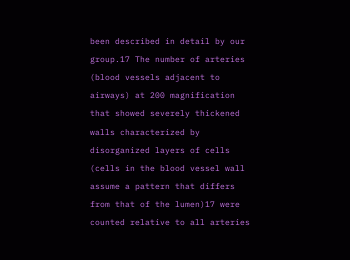been described in detail by our group.17 The number of arteries (blood vessels adjacent to airways) at 200 magnification that showed severely thickened walls characterized by disorganized layers of cells (cells in the blood vessel wall assume a pattern that differs from that of the lumen)17 were counted relative to all arteries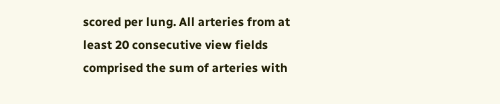scored per lung. All arteries from at least 20 consecutive view fields comprised the sum of arteries with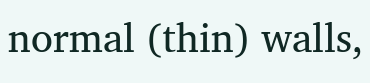normal (thin) walls,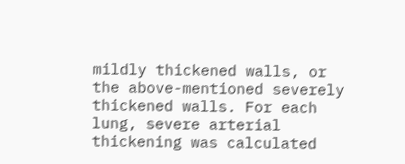mildly thickened walls, or the above-mentioned severely thickened walls. For each lung, severe arterial thickening was calculated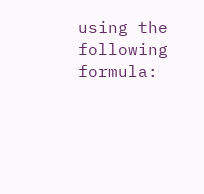using the following formula: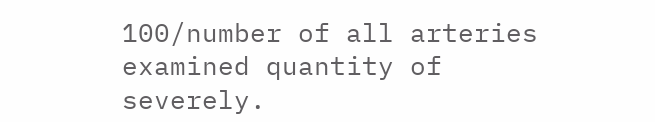100/number of all arteries examined quantity of severely.